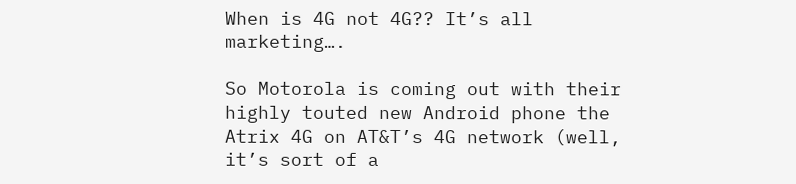When is 4G not 4G?? It’s all marketing….

So Motorola is coming out with their highly touted new Android phone the Atrix 4G on AT&T’s 4G network (well, it’s sort of a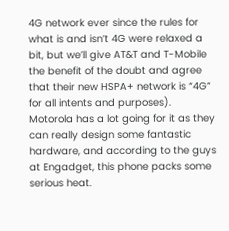4G network ever since the rules for what is and isn’t 4G were relaxed a bit, but we’ll give AT&T and T-Mobile the benefit of the doubt and agree that their new HSPA+ network is “4G” for all intents and purposes).  Motorola has a lot going for it as they can really design some fantastic hardware, and according to the guys at Engadget, this phone packs some serious heat.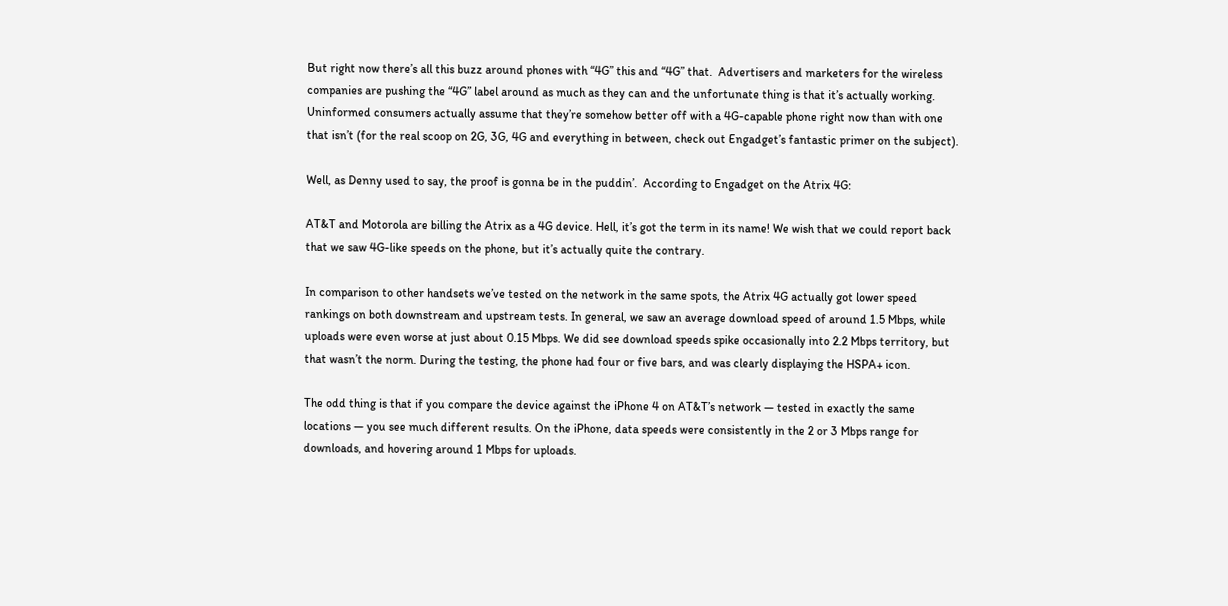But right now there’s all this buzz around phones with “4G” this and “4G” that.  Advertisers and marketers for the wireless companies are pushing the “4G” label around as much as they can and the unfortunate thing is that it’s actually working.  Uninformed consumers actually assume that they’re somehow better off with a 4G-capable phone right now than with one that isn’t (for the real scoop on 2G, 3G, 4G and everything in between, check out Engadget’s fantastic primer on the subject).

Well, as Denny used to say, the proof is gonna be in the puddin’.  According to Engadget on the Atrix 4G:

AT&T and Motorola are billing the Atrix as a 4G device. Hell, it’s got the term in its name! We wish that we could report back that we saw 4G-like speeds on the phone, but it’s actually quite the contrary.

In comparison to other handsets we’ve tested on the network in the same spots, the Atrix 4G actually got lower speed rankings on both downstream and upstream tests. In general, we saw an average download speed of around 1.5 Mbps, while uploads were even worse at just about 0.15 Mbps. We did see download speeds spike occasionally into 2.2 Mbps territory, but that wasn’t the norm. During the testing, the phone had four or five bars, and was clearly displaying the HSPA+ icon.

The odd thing is that if you compare the device against the iPhone 4 on AT&T’s network — tested in exactly the same locations — you see much different results. On the iPhone, data speeds were consistently in the 2 or 3 Mbps range for downloads, and hovering around 1 Mbps for uploads.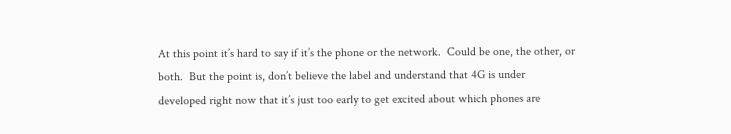At this point it’s hard to say if it’s the phone or the network.  Could be one, the other, or both.  But the point is, don’t believe the label and understand that 4G is under developed right now that it’s just too early to get excited about which phones are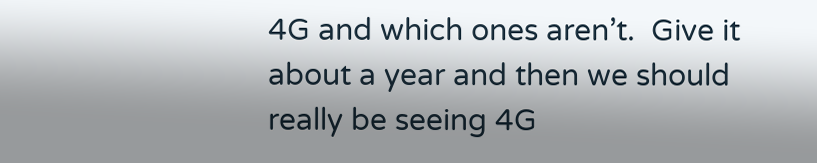4G and which ones aren’t.  Give it about a year and then we should really be seeing 4G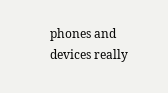phones and devices really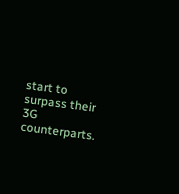start to surpass their 3G counterparts.